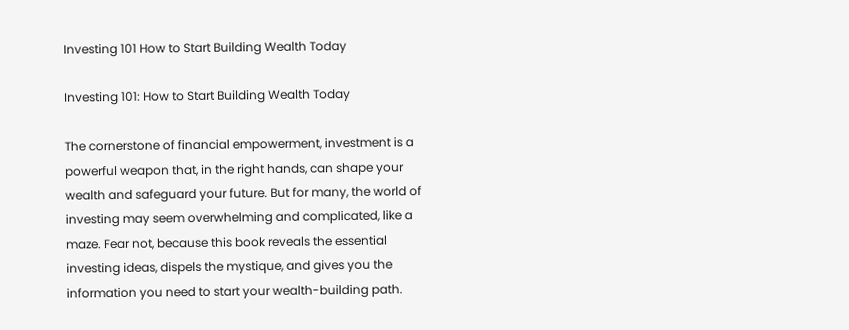Investing 101 How to Start Building Wealth Today

Investing 101: How to Start Building Wealth Today

The cornerstone of financial empowerment, investment is a powerful weapon that, in the right hands, can shape your wealth and safeguard your future. But for many, the world of investing may seem overwhelming and complicated, like a maze. Fear not, because this book reveals the essential investing ideas, dispels the mystique, and gives you the information you need to start your wealth-building path.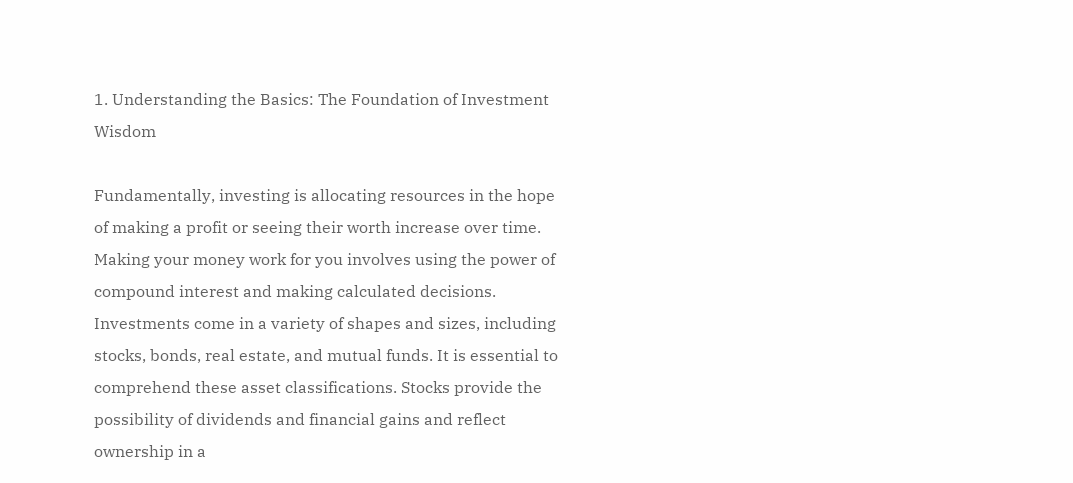1. Understanding the Basics: The Foundation of Investment Wisdom

Fundamentally, investing is allocating resources in the hope of making a profit or seeing their worth increase over time. Making your money work for you involves using the power of compound interest and making calculated decisions. Investments come in a variety of shapes and sizes, including stocks, bonds, real estate, and mutual funds. It is essential to comprehend these asset classifications. Stocks provide the possibility of dividends and financial gains and reflect ownership in a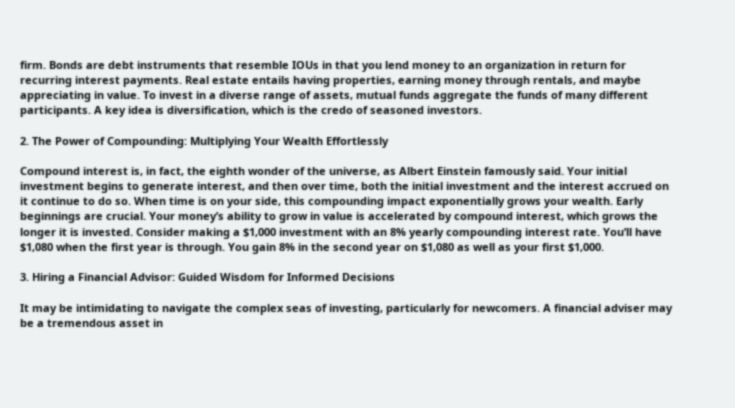firm. Bonds are debt instruments that resemble IOUs in that you lend money to an organization in return for recurring interest payments. Real estate entails having properties, earning money through rentals, and maybe appreciating in value. To invest in a diverse range of assets, mutual funds aggregate the funds of many different participants. A key idea is diversification, which is the credo of seasoned investors.

2. The Power of Compounding: Multiplying Your Wealth Effortlessly

Compound interest is, in fact, the eighth wonder of the universe, as Albert Einstein famously said. Your initial investment begins to generate interest, and then over time, both the initial investment and the interest accrued on it continue to do so. When time is on your side, this compounding impact exponentially grows your wealth. Early beginnings are crucial. Your money’s ability to grow in value is accelerated by compound interest, which grows the longer it is invested. Consider making a $1,000 investment with an 8% yearly compounding interest rate. You’ll have $1,080 when the first year is through. You gain 8% in the second year on $1,080 as well as your first $1,000.

3. Hiring a Financial Advisor: Guided Wisdom for Informed Decisions

It may be intimidating to navigate the complex seas of investing, particularly for newcomers. A financial adviser may be a tremendous asset in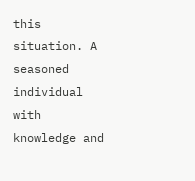this situation. A seasoned individual with knowledge and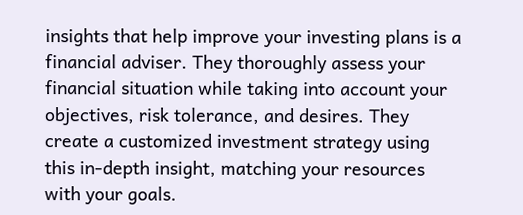insights that help improve your investing plans is a financial adviser. They thoroughly assess your financial situation while taking into account your objectives, risk tolerance, and desires. They create a customized investment strategy using this in-depth insight, matching your resources with your goals.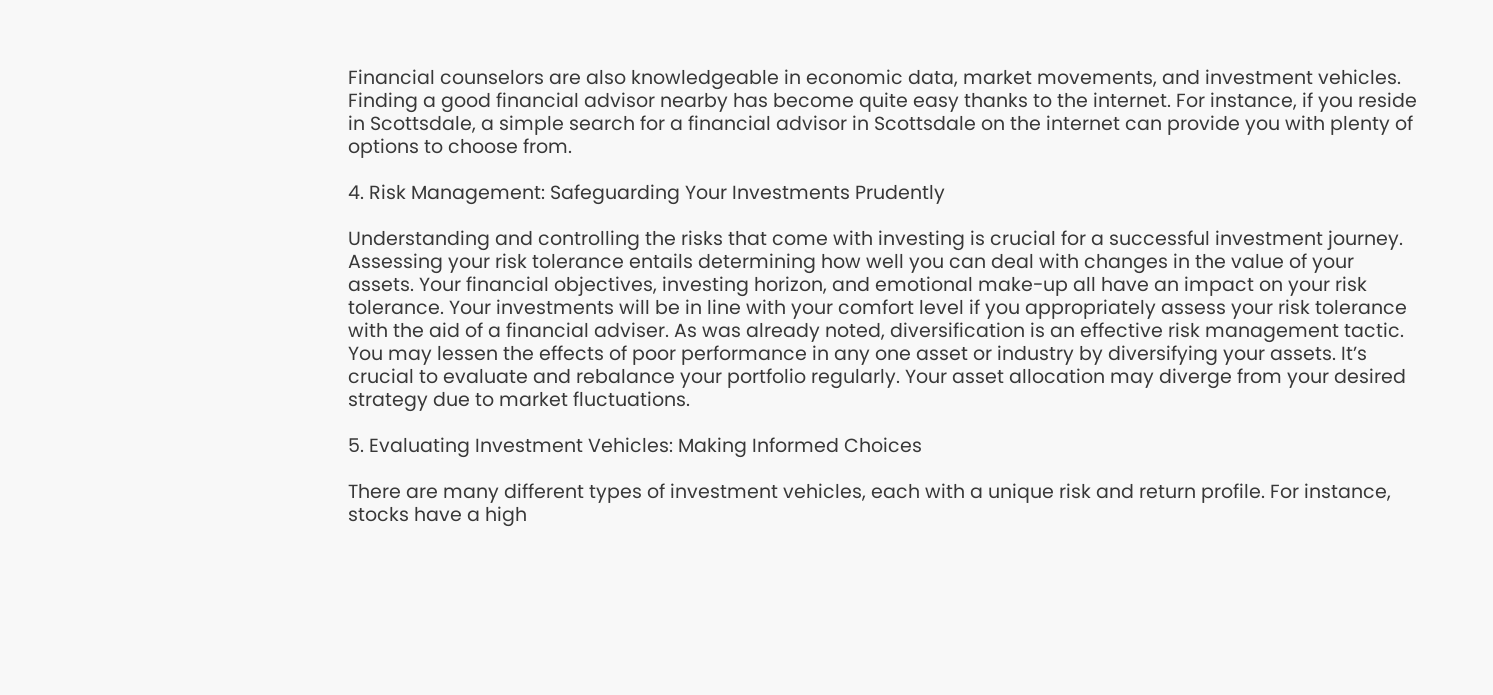Financial counselors are also knowledgeable in economic data, market movements, and investment vehicles. Finding a good financial advisor nearby has become quite easy thanks to the internet. For instance, if you reside in Scottsdale, a simple search for a financial advisor in Scottsdale on the internet can provide you with plenty of options to choose from.

4. Risk Management: Safeguarding Your Investments Prudently

Understanding and controlling the risks that come with investing is crucial for a successful investment journey. Assessing your risk tolerance entails determining how well you can deal with changes in the value of your assets. Your financial objectives, investing horizon, and emotional make-up all have an impact on your risk tolerance. Your investments will be in line with your comfort level if you appropriately assess your risk tolerance with the aid of a financial adviser. As was already noted, diversification is an effective risk management tactic. You may lessen the effects of poor performance in any one asset or industry by diversifying your assets. It’s crucial to evaluate and rebalance your portfolio regularly. Your asset allocation may diverge from your desired strategy due to market fluctuations.

5. Evaluating Investment Vehicles: Making Informed Choices

There are many different types of investment vehicles, each with a unique risk and return profile. For instance, stocks have a high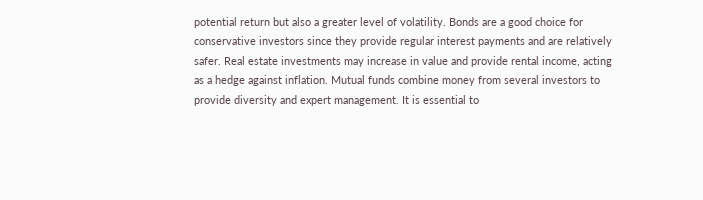potential return but also a greater level of volatility. Bonds are a good choice for conservative investors since they provide regular interest payments and are relatively safer. Real estate investments may increase in value and provide rental income, acting as a hedge against inflation. Mutual funds combine money from several investors to provide diversity and expert management. It is essential to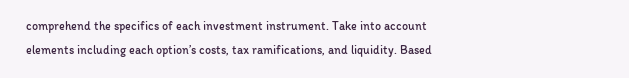comprehend the specifics of each investment instrument. Take into account elements including each option’s costs, tax ramifications, and liquidity. Based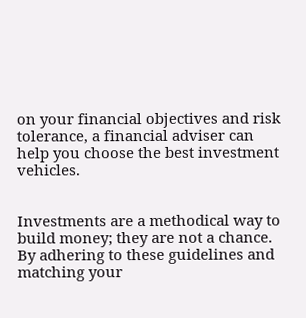on your financial objectives and risk tolerance, a financial adviser can help you choose the best investment vehicles.


Investments are a methodical way to build money; they are not a chance. By adhering to these guidelines and matching your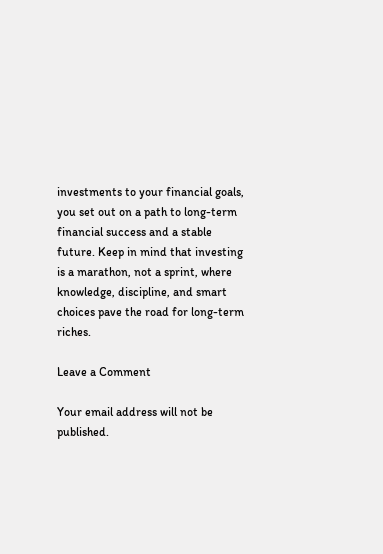investments to your financial goals, you set out on a path to long-term financial success and a stable future. Keep in mind that investing is a marathon, not a sprint, where knowledge, discipline, and smart choices pave the road for long-term riches.

Leave a Comment

Your email address will not be published.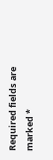Required fields are marked *